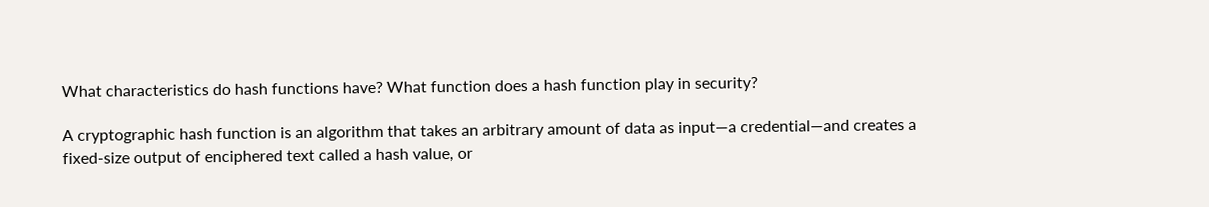What characteristics do hash functions have? What function does a hash function play in security?

A cryptographic hash function is an algorithm that takes an arbitrary amount of data as input—a credential—and creates a fixed-size output of enciphered text called a hash value, or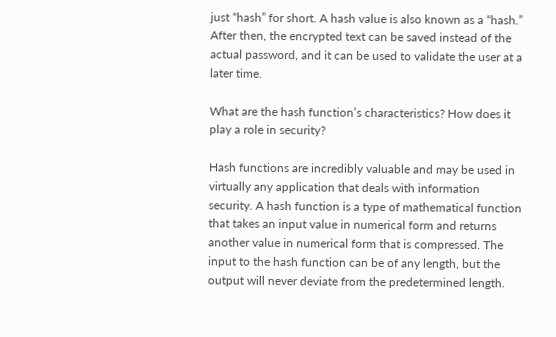just “hash” for short. A hash value is also known as a “hash.” After then, the encrypted text can be saved instead of the actual password, and it can be used to validate the user at a later time.

What are the hash function’s characteristics? How does it play a role in security?

Hash functions are incredibly valuable and may be used in virtually any application that deals with information security. A hash function is a type of mathematical function that takes an input value in numerical form and returns another value in numerical form that is compressed. The input to the hash function can be of any length, but the output will never deviate from the predetermined length.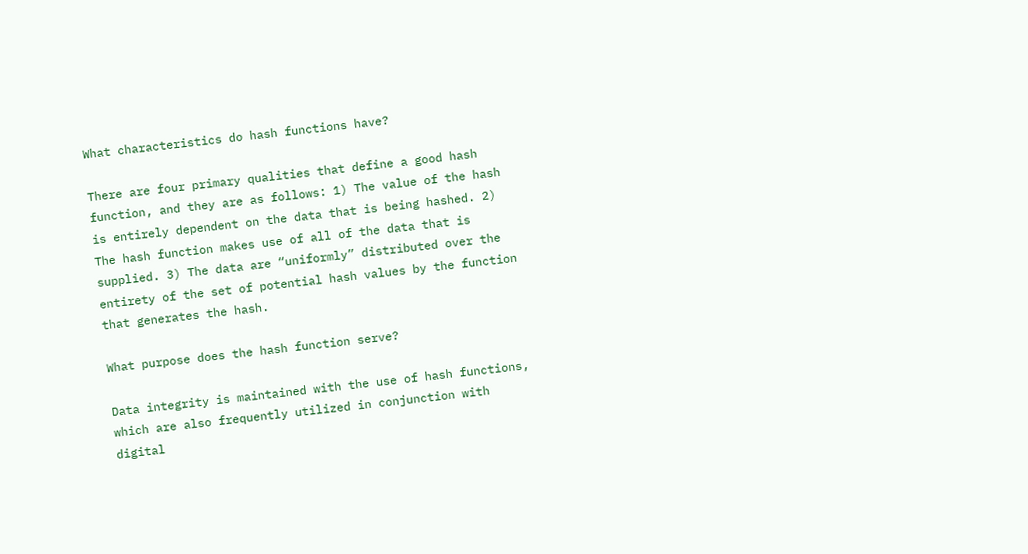What characteristics do hash functions have?

There are four primary qualities that define a good hash function, and they are as follows: 1) The value of the hash is entirely dependent on the data that is being hashed. 2) The hash function makes use of all of the data that is supplied. 3) The data are “uniformly” distributed over the entirety of the set of potential hash values by the function that generates the hash.

What purpose does the hash function serve?

Data integrity is maintained with the use of hash functions, which are also frequently utilized in conjunction with digital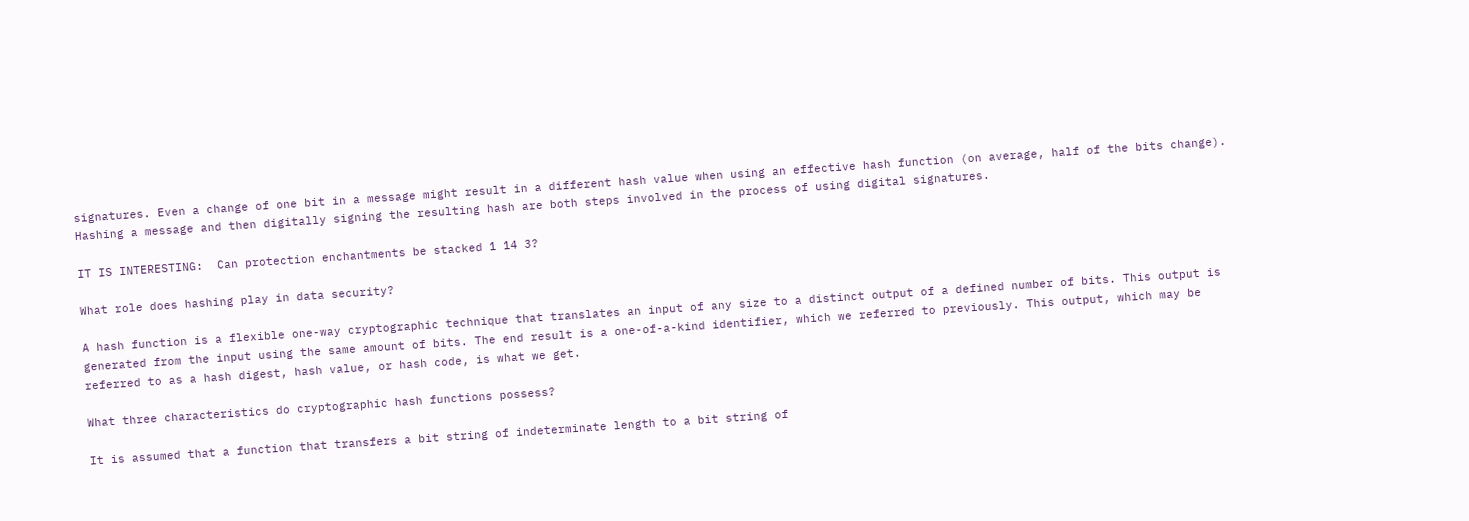signatures. Even a change of one bit in a message might result in a different hash value when using an effective hash function (on average, half of the bits change). Hashing a message and then digitally signing the resulting hash are both steps involved in the process of using digital signatures.

IT IS INTERESTING:  Can protection enchantments be stacked 1 14 3?

What role does hashing play in data security?

A hash function is a flexible one-way cryptographic technique that translates an input of any size to a distinct output of a defined number of bits. This output is generated from the input using the same amount of bits. The end result is a one-of-a-kind identifier, which we referred to previously. This output, which may be referred to as a hash digest, hash value, or hash code, is what we get.

What three characteristics do cryptographic hash functions possess?

It is assumed that a function that transfers a bit string of indeterminate length to a bit string of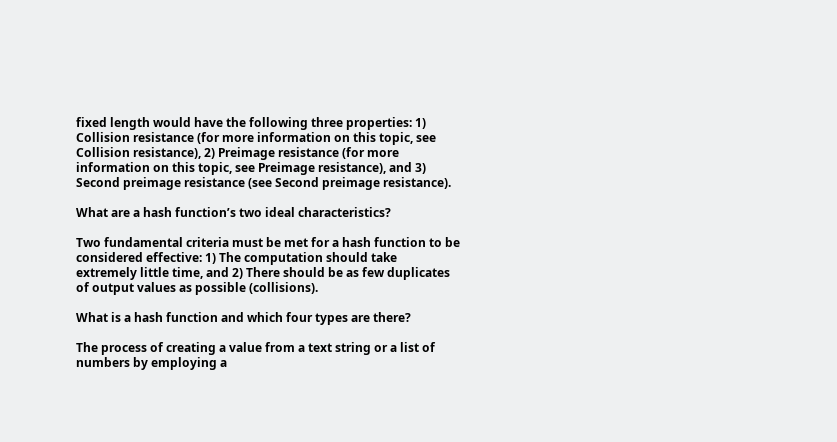fixed length would have the following three properties: 1) Collision resistance (for more information on this topic, see Collision resistance), 2) Preimage resistance (for more information on this topic, see Preimage resistance), and 3) Second preimage resistance (see Second preimage resistance).

What are a hash function’s two ideal characteristics?

Two fundamental criteria must be met for a hash function to be considered effective: 1) The computation should take extremely little time, and 2) There should be as few duplicates of output values as possible (collisions).

What is a hash function and which four types are there?

The process of creating a value from a text string or a list of numbers by employing a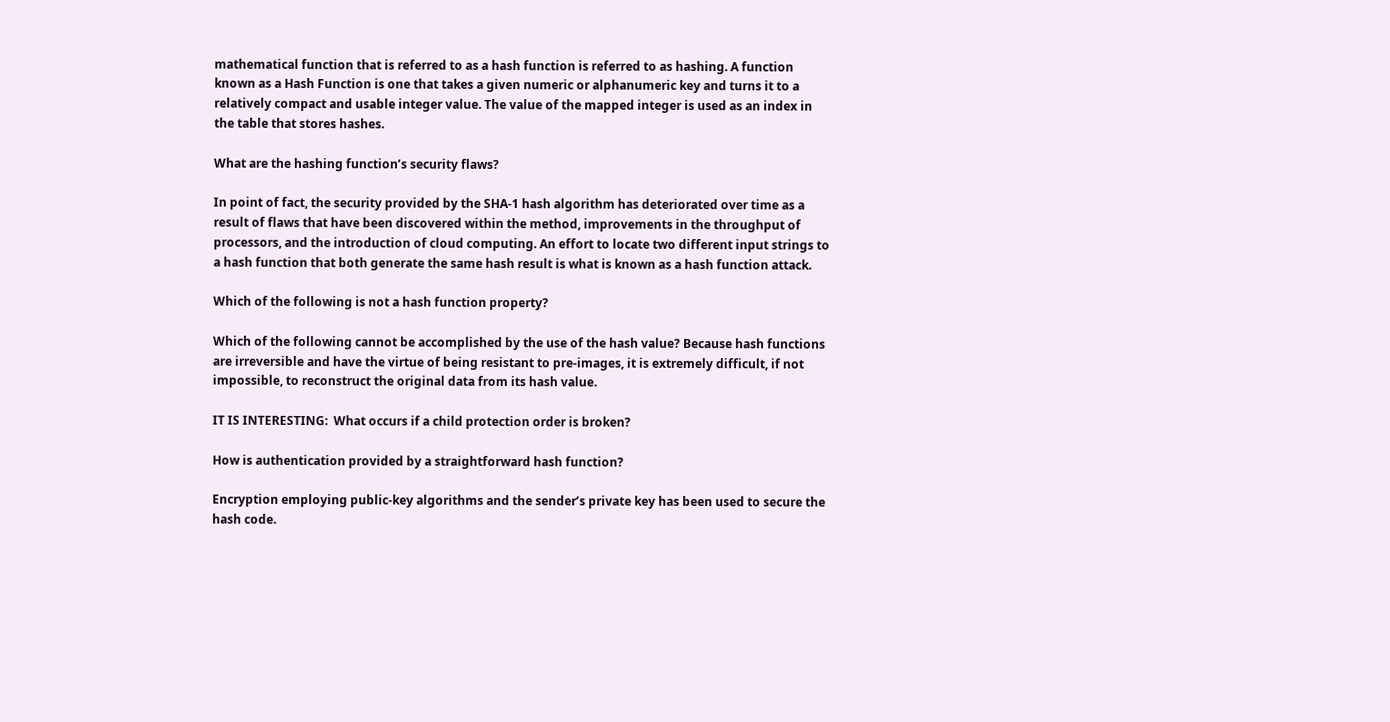mathematical function that is referred to as a hash function is referred to as hashing. A function known as a Hash Function is one that takes a given numeric or alphanumeric key and turns it to a relatively compact and usable integer value. The value of the mapped integer is used as an index in the table that stores hashes.

What are the hashing function’s security flaws?

In point of fact, the security provided by the SHA-1 hash algorithm has deteriorated over time as a result of flaws that have been discovered within the method, improvements in the throughput of processors, and the introduction of cloud computing. An effort to locate two different input strings to a hash function that both generate the same hash result is what is known as a hash function attack.

Which of the following is not a hash function property?

Which of the following cannot be accomplished by the use of the hash value? Because hash functions are irreversible and have the virtue of being resistant to pre-images, it is extremely difficult, if not impossible, to reconstruct the original data from its hash value.

IT IS INTERESTING:  What occurs if a child protection order is broken?

How is authentication provided by a straightforward hash function?

Encryption employing public-key algorithms and the sender’s private key has been used to secure the hash code.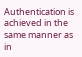Authentication is achieved in the same manner as in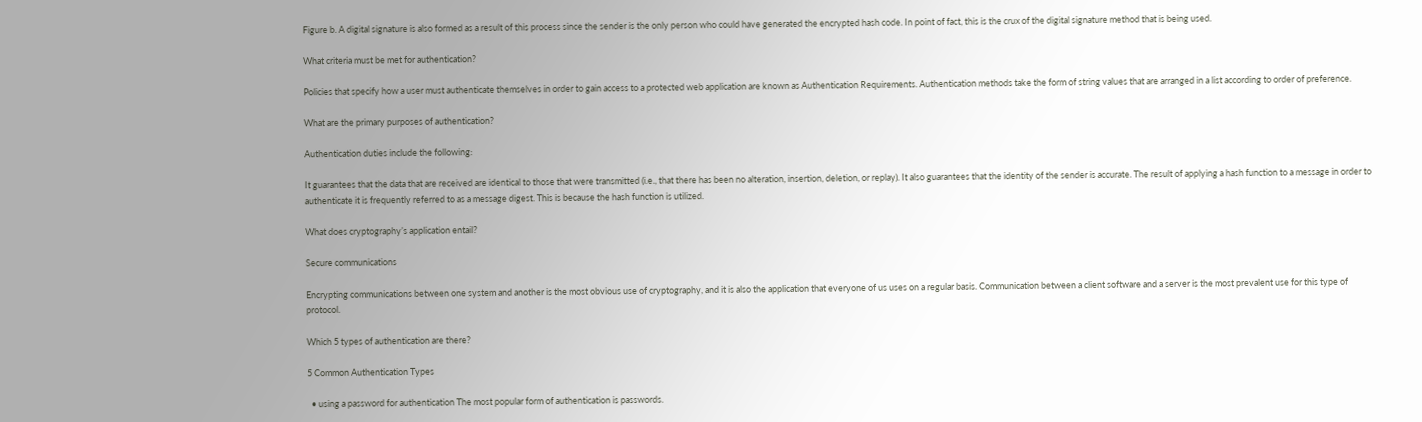Figure b. A digital signature is also formed as a result of this process since the sender is the only person who could have generated the encrypted hash code. In point of fact, this is the crux of the digital signature method that is being used.

What criteria must be met for authentication?

Policies that specify how a user must authenticate themselves in order to gain access to a protected web application are known as Authentication Requirements. Authentication methods take the form of string values that are arranged in a list according to order of preference.

What are the primary purposes of authentication?

Authentication duties include the following:

It guarantees that the data that are received are identical to those that were transmitted (i.e., that there has been no alteration, insertion, deletion, or replay). It also guarantees that the identity of the sender is accurate. The result of applying a hash function to a message in order to authenticate it is frequently referred to as a message digest. This is because the hash function is utilized.

What does cryptography’s application entail?

Secure communications

Encrypting communications between one system and another is the most obvious use of cryptography, and it is also the application that everyone of us uses on a regular basis. Communication between a client software and a server is the most prevalent use for this type of protocol.

Which 5 types of authentication are there?

5 Common Authentication Types

  • using a password for authentication The most popular form of authentication is passwords.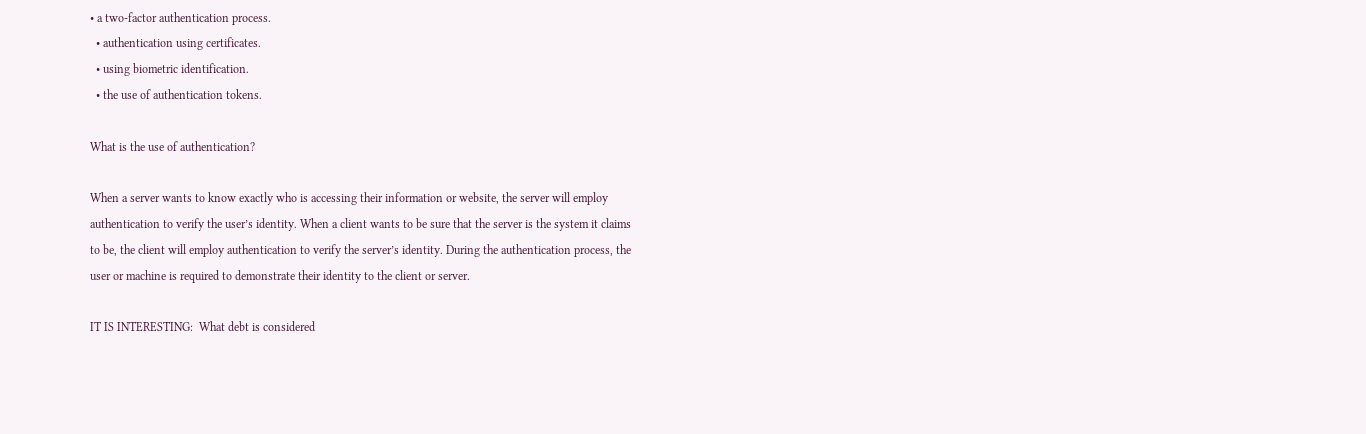• a two-factor authentication process.
  • authentication using certificates.
  • using biometric identification.
  • the use of authentication tokens.

What is the use of authentication?

When a server wants to know exactly who is accessing their information or website, the server will employ authentication to verify the user’s identity. When a client wants to be sure that the server is the system it claims to be, the client will employ authentication to verify the server’s identity. During the authentication process, the user or machine is required to demonstrate their identity to the client or server.

IT IS INTERESTING:  What debt is considered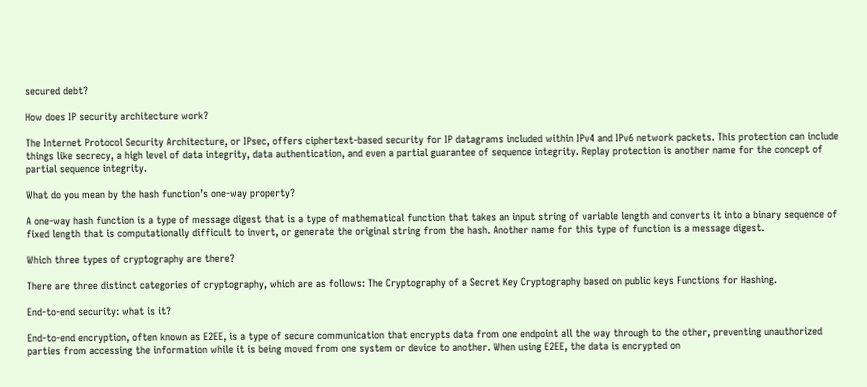secured debt?

How does IP security architecture work?

The Internet Protocol Security Architecture, or IPsec, offers ciphertext-based security for IP datagrams included within IPv4 and IPv6 network packets. This protection can include things like secrecy, a high level of data integrity, data authentication, and even a partial guarantee of sequence integrity. Replay protection is another name for the concept of partial sequence integrity.

What do you mean by the hash function’s one-way property?

A one-way hash function is a type of message digest that is a type of mathematical function that takes an input string of variable length and converts it into a binary sequence of fixed length that is computationally difficult to invert, or generate the original string from the hash. Another name for this type of function is a message digest.

Which three types of cryptography are there?

There are three distinct categories of cryptography, which are as follows: The Cryptography of a Secret Key Cryptography based on public keys Functions for Hashing.

End-to-end security: what is it?

End-to-end encryption, often known as E2EE, is a type of secure communication that encrypts data from one endpoint all the way through to the other, preventing unauthorized parties from accessing the information while it is being moved from one system or device to another. When using E2EE, the data is encrypted on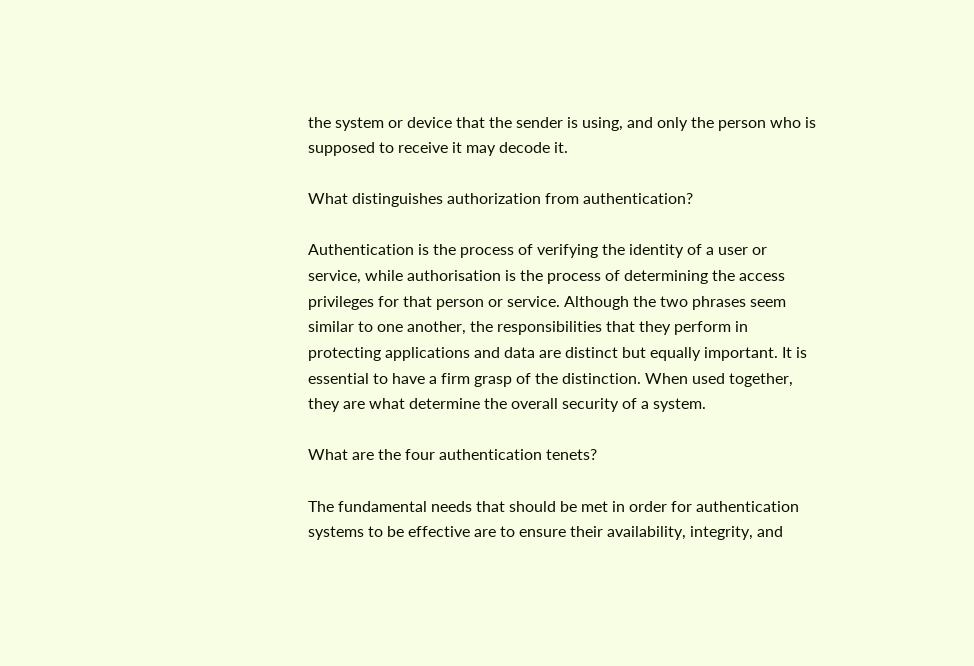the system or device that the sender is using, and only the person who is supposed to receive it may decode it.

What distinguishes authorization from authentication?

Authentication is the process of verifying the identity of a user or service, while authorisation is the process of determining the access privileges for that person or service. Although the two phrases seem similar to one another, the responsibilities that they perform in protecting applications and data are distinct but equally important. It is essential to have a firm grasp of the distinction. When used together, they are what determine the overall security of a system.

What are the four authentication tenets?

The fundamental needs that should be met in order for authentication systems to be effective are to ensure their availability, integrity, and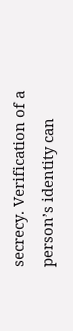secrecy. Verification of a person’s identity can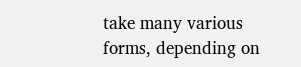take many various forms, depending on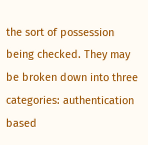the sort of possession being checked. They may be broken down into three categories: authentication based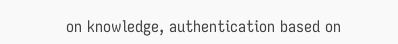on knowledge, authentication based on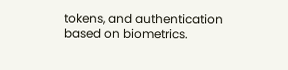tokens, and authentication based on biometrics.